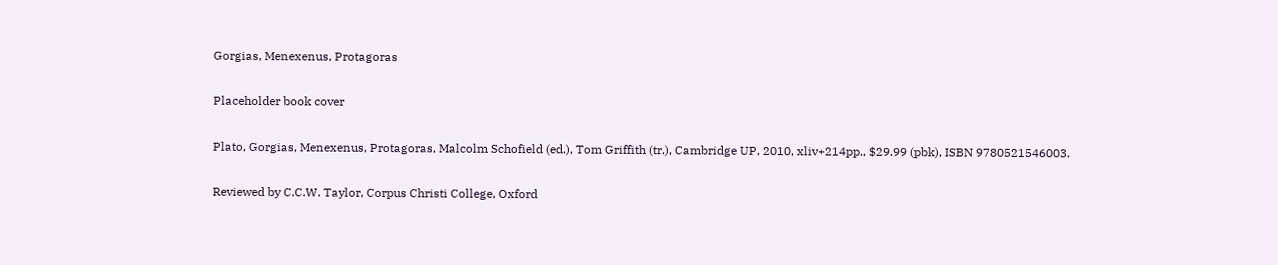Gorgias, Menexenus, Protagoras

Placeholder book cover

Plato, Gorgias, Menexenus, Protagoras, Malcolm Schofield (ed.), Tom Griffith (tr.), Cambridge UP, 2010, xliv+214pp., $29.99 (pbk), ISBN 9780521546003.

Reviewed by C.C.W. Taylor, Corpus Christi College, Oxford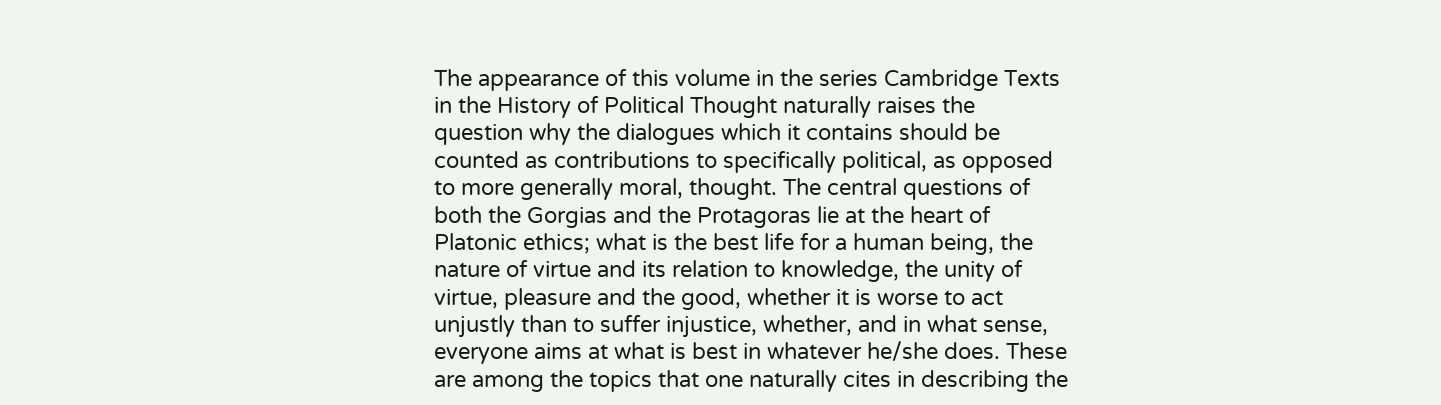The appearance of this volume in the series Cambridge Texts in the History of Political Thought naturally raises the question why the dialogues which it contains should be counted as contributions to specifically political, as opposed to more generally moral, thought. The central questions of both the Gorgias and the Protagoras lie at the heart of Platonic ethics; what is the best life for a human being, the nature of virtue and its relation to knowledge, the unity of virtue, pleasure and the good, whether it is worse to act unjustly than to suffer injustice, whether, and in what sense, everyone aims at what is best in whatever he/she does. These are among the topics that one naturally cites in describing the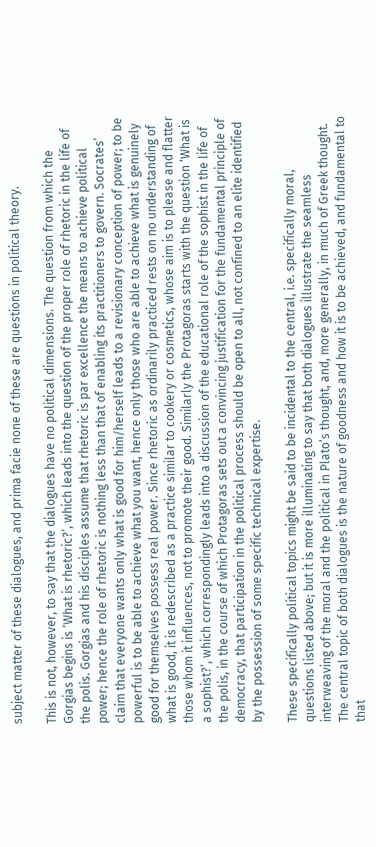subject matter of these dialogues, and prima facie none of these are questions in political theory.

This is not, however, to say that the dialogues have no political dimensions. The question from which the Gorgias begins is ‘What is rhetoric?’, which leads into the question of the proper role of rhetoric in the life of the polis. Gorgias and his disciples assume that rhetoric is par excellence the means to achieve political power; hence the role of rhetoric is nothing less than that of enabling its practitioners to govern. Socrates’ claim that everyone wants only what is good for him/herself leads to a revisionary conception of power; to be powerful is to be able to achieve what you want, hence only those who are able to achieve what is genuinely good for themselves possess real power. Since rhetoric as ordinarily practiced rests on no understanding of what is good, it is redescribed as a practice similar to cookery or cosmetics, whose aim is to please and flatter those whom it influences, not to promote their good. Similarly the Protagoras starts with the question ‘What is a sophist?’, which correspondingly leads into a discussion of the educational role of the sophist in the life of the polis, in the course of which Protagoras sets out a convincing justification for the fundamental principle of democracy, that participation in the political process should be open to all, not confined to an elite identified by the possession of some specific technical expertise.

These specifically political topics might be said to be incidental to the central, i.e. specifically moral, questions listed above; but it is more illuminating to say that both dialogues illustrate the seamless interweaving of the moral and the political in Plato’s thought, and, more generally, in much of Greek thought. The central topic of both dialogues is the nature of goodness and how it is to be achieved, and fundamental to that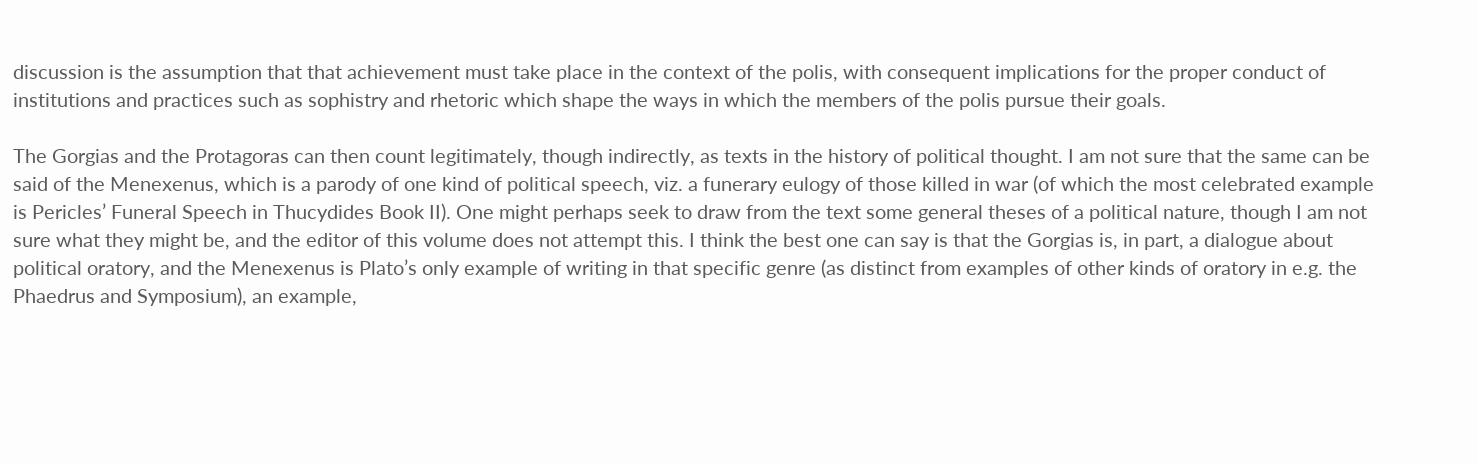discussion is the assumption that that achievement must take place in the context of the polis, with consequent implications for the proper conduct of institutions and practices such as sophistry and rhetoric which shape the ways in which the members of the polis pursue their goals.

The Gorgias and the Protagoras can then count legitimately, though indirectly, as texts in the history of political thought. I am not sure that the same can be said of the Menexenus, which is a parody of one kind of political speech, viz. a funerary eulogy of those killed in war (of which the most celebrated example is Pericles’ Funeral Speech in Thucydides Book II). One might perhaps seek to draw from the text some general theses of a political nature, though I am not sure what they might be, and the editor of this volume does not attempt this. I think the best one can say is that the Gorgias is, in part, a dialogue about political oratory, and the Menexenus is Plato’s only example of writing in that specific genre (as distinct from examples of other kinds of oratory in e.g. the Phaedrus and Symposium), an example,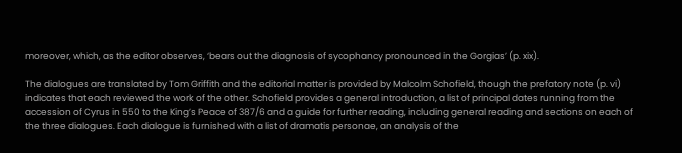moreover, which, as the editor observes, ‘bears out the diagnosis of sycophancy pronounced in the Gorgias’ (p. xix).

The dialogues are translated by Tom Griffith and the editorial matter is provided by Malcolm Schofield, though the prefatory note (p. vi) indicates that each reviewed the work of the other. Schofield provides a general introduction, a list of principal dates running from the accession of Cyrus in 550 to the King’s Peace of 387/6 and a guide for further reading, including general reading and sections on each of the three dialogues. Each dialogue is furnished with a list of dramatis personae, an analysis of the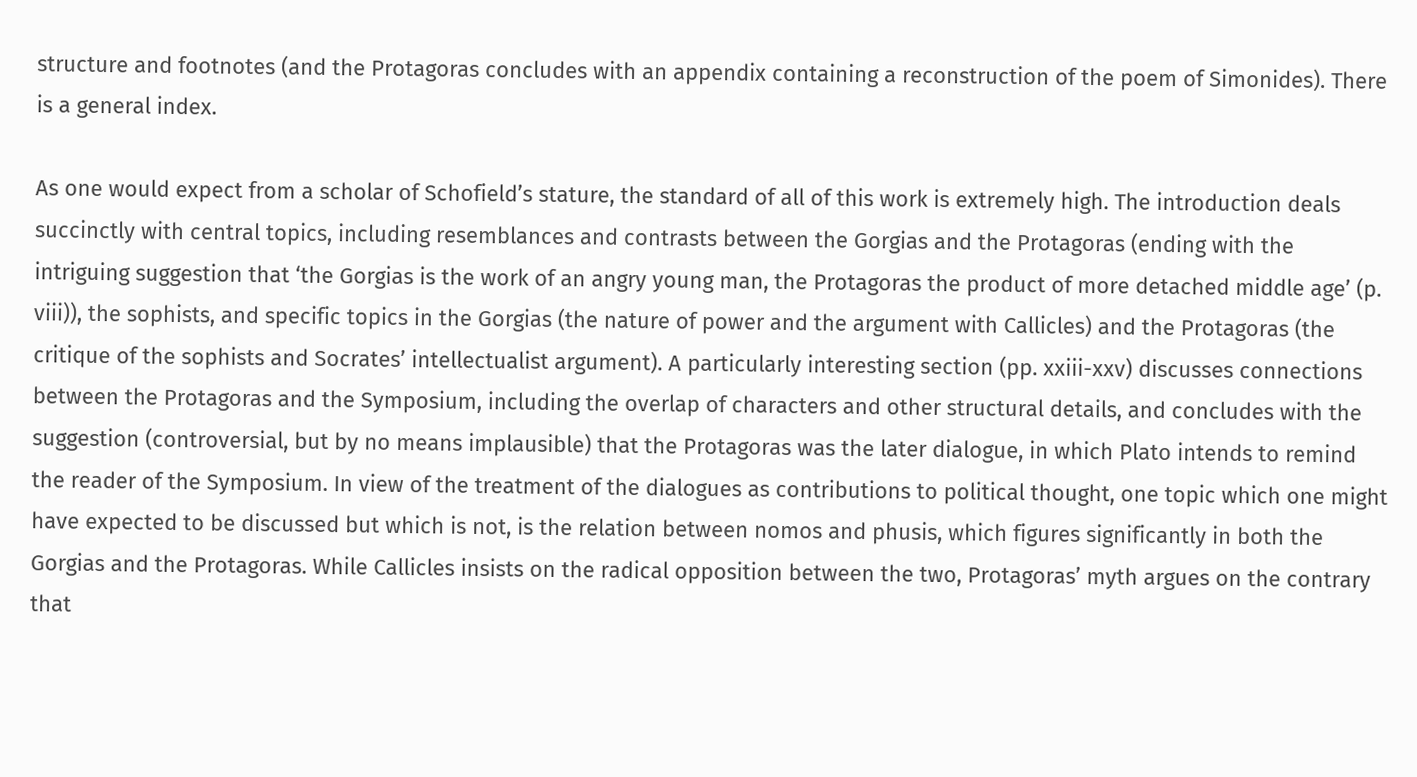structure and footnotes (and the Protagoras concludes with an appendix containing a reconstruction of the poem of Simonides). There is a general index.

As one would expect from a scholar of Schofield’s stature, the standard of all of this work is extremely high. The introduction deals succinctly with central topics, including resemblances and contrasts between the Gorgias and the Protagoras (ending with the intriguing suggestion that ‘the Gorgias is the work of an angry young man, the Protagoras the product of more detached middle age’ (p. viii)), the sophists, and specific topics in the Gorgias (the nature of power and the argument with Callicles) and the Protagoras (the critique of the sophists and Socrates’ intellectualist argument). A particularly interesting section (pp. xxiii-xxv) discusses connections between the Protagoras and the Symposium, including the overlap of characters and other structural details, and concludes with the suggestion (controversial, but by no means implausible) that the Protagoras was the later dialogue, in which Plato intends to remind the reader of the Symposium. In view of the treatment of the dialogues as contributions to political thought, one topic which one might have expected to be discussed but which is not, is the relation between nomos and phusis, which figures significantly in both the Gorgias and the Protagoras. While Callicles insists on the radical opposition between the two, Protagoras’ myth argues on the contrary that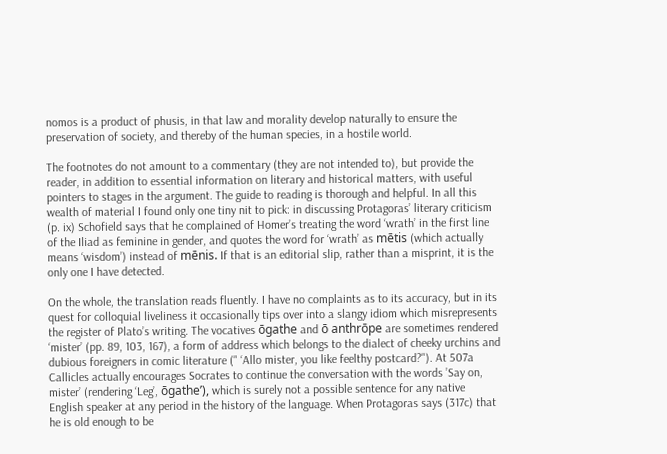nomos is a product of phusis, in that law and morality develop naturally to ensure the preservation of society, and thereby of the human species, in a hostile world.

The footnotes do not amount to a commentary (they are not intended to), but provide the reader, in addition to essential information on literary and historical matters, with useful pointers to stages in the argument. The guide to reading is thorough and helpful. In all this wealth of material I found only one tiny nit to pick: in discussing Protagoras’ literary criticism (p. ix) Schofield says that he complained of Homer’s treating the word ‘wrath’ in the first line of the Iliad as feminine in gender, and quotes the word for ‘wrath’ as mētis (which actually means ‘wisdom’) instead of mēnis. If that is an editorial slip, rather than a misprint, it is the only one I have detected.

On the whole, the translation reads fluently. I have no complaints as to its accuracy, but in its quest for colloquial liveliness it occasionally tips over into a slangy idiom which misrepresents the register of Plato’s writing. The vocatives ōgathe and ō anthrōpe are sometimes rendered ‘mister’ (pp. 89, 103, 167), a form of address which belongs to the dialect of cheeky urchins and dubious foreigners in comic literature (" ‘Allo mister, you like feelthy postcard?"). At 507a Callicles actually encourages Socrates to continue the conversation with the words ’Say on, mister’ (rendering ‘Leg’, ōgathe’), which is surely not a possible sentence for any native English speaker at any period in the history of the language. When Protagoras says (317c) that he is old enough to be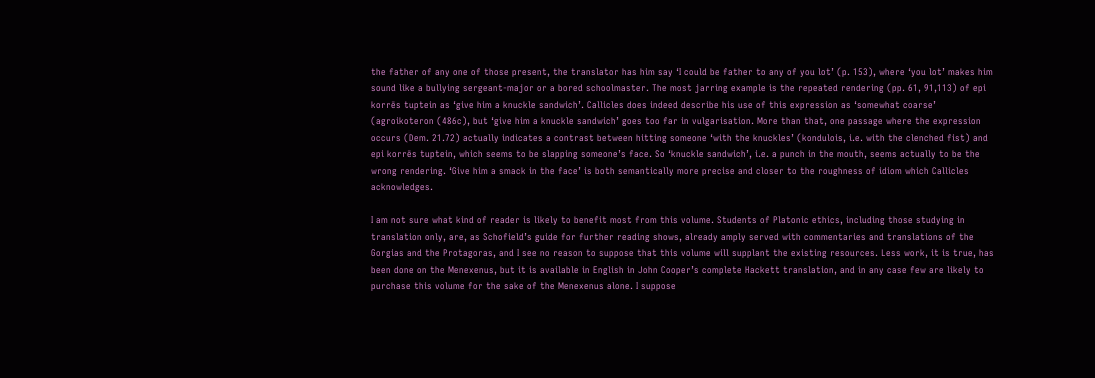the father of any one of those present, the translator has him say ‘I could be father to any of you lot’ (p. 153), where ‘you lot’ makes him sound like a bullying sergeant-major or a bored schoolmaster. The most jarring example is the repeated rendering (pp. 61, 91,113) of epi korrēs tuptein as ‘give him a knuckle sandwich’. Callicles does indeed describe his use of this expression as ‘somewhat coarse’ (agroikoteron (486c), but ‘give him a knuckle sandwich’ goes too far in vulgarisation. More than that, one passage where the expression occurs (Dem. 21.72) actually indicates a contrast between hitting someone ‘with the knuckles’ (kondulois, i.e. with the clenched fist) and epi korrēs tuptein, which seems to be slapping someone’s face. So ‘knuckle sandwich’, i.e. a punch in the mouth, seems actually to be the wrong rendering. ‘Give him a smack in the face’ is both semantically more precise and closer to the roughness of idiom which Callicles acknowledges.

I am not sure what kind of reader is likely to benefit most from this volume. Students of Platonic ethics, including those studying in translation only, are, as Schofield’s guide for further reading shows, already amply served with commentaries and translations of the Gorgias and the Protagoras, and I see no reason to suppose that this volume will supplant the existing resources. Less work, it is true, has been done on the Menexenus, but it is available in English in John Cooper’s complete Hackett translation, and in any case few are likely to purchase this volume for the sake of the Menexenus alone. I suppose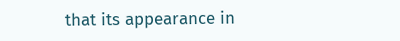that its appearance in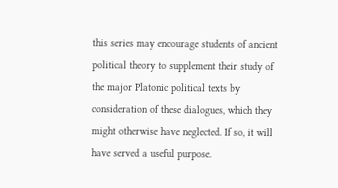this series may encourage students of ancient political theory to supplement their study of the major Platonic political texts by consideration of these dialogues, which they might otherwise have neglected. If so, it will have served a useful purpose.